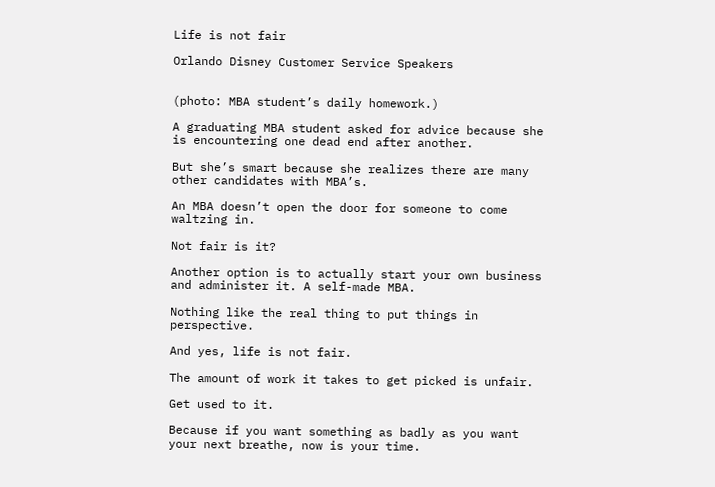Life is not fair

Orlando Disney Customer Service Speakers


(photo: MBA student’s daily homework.)

A graduating MBA student asked for advice because she is encountering one dead end after another.

But she’s smart because she realizes there are many other candidates with MBA’s.

An MBA doesn’t open the door for someone to come waltzing in.

Not fair is it?

Another option is to actually start your own business and administer it. A self-made MBA.

Nothing like the real thing to put things in perspective.

And yes, life is not fair.

The amount of work it takes to get picked is unfair.

Get used to it.

Because if you want something as badly as you want your next breathe, now is your time.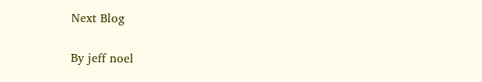Next Blog

By jeff noel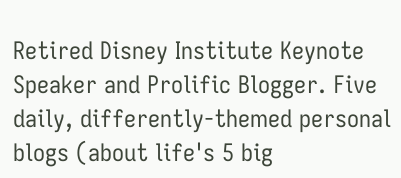Retired Disney Institute Keynote Speaker and Prolific Blogger. Five daily, differently-themed personal blogs (about life's 5 big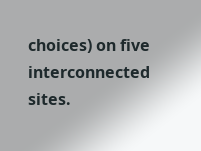choices) on five interconnected sites.